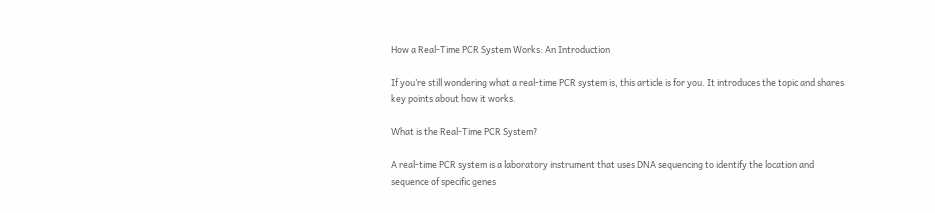How a Real-Time PCR System Works: An Introduction

If you’re still wondering what a real-time PCR system is, this article is for you. It introduces the topic and shares key points about how it works.

What is the Real-Time PCR System?

A real-time PCR system is a laboratory instrument that uses DNA sequencing to identify the location and sequence of specific genes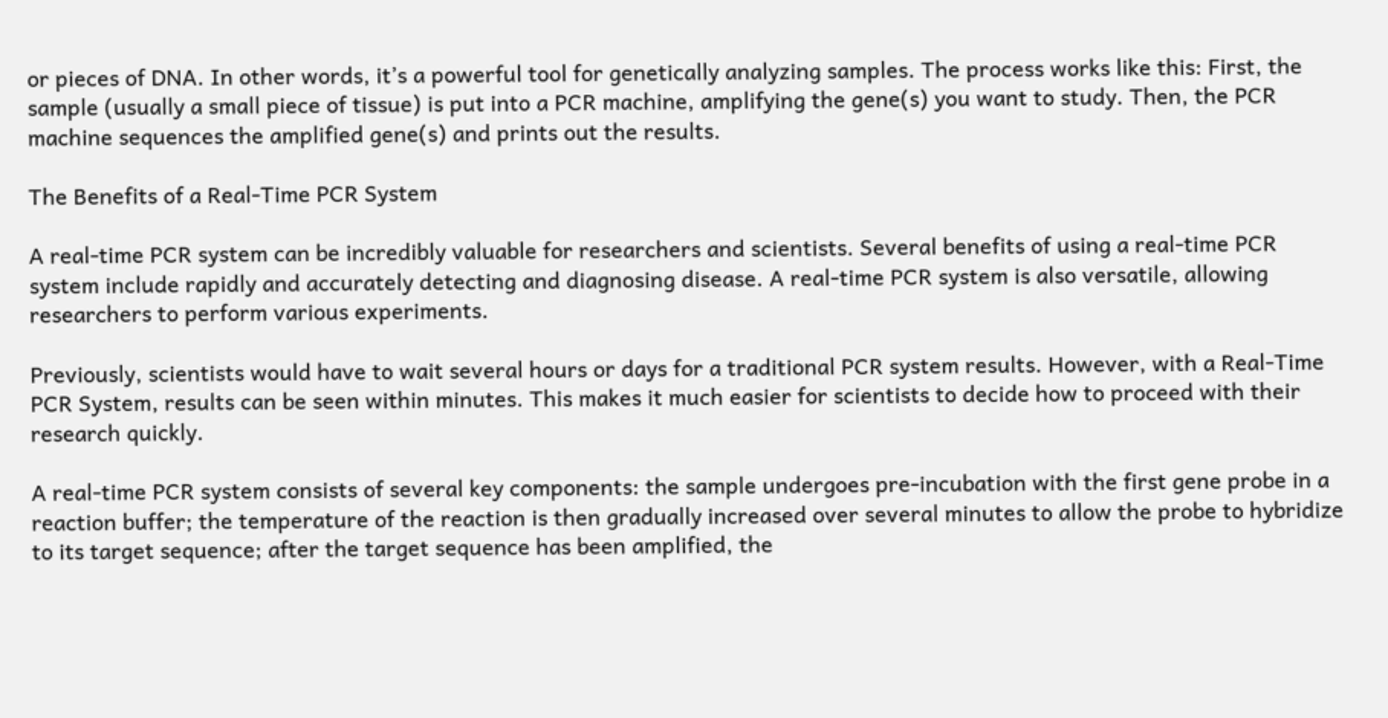or pieces of DNA. In other words, it’s a powerful tool for genetically analyzing samples. The process works like this: First, the sample (usually a small piece of tissue) is put into a PCR machine, amplifying the gene(s) you want to study. Then, the PCR machine sequences the amplified gene(s) and prints out the results.

The Benefits of a Real-Time PCR System

A real-time PCR system can be incredibly valuable for researchers and scientists. Several benefits of using a real-time PCR system include rapidly and accurately detecting and diagnosing disease. A real-time PCR system is also versatile, allowing researchers to perform various experiments.

Previously, scientists would have to wait several hours or days for a traditional PCR system results. However, with a Real-Time PCR System, results can be seen within minutes. This makes it much easier for scientists to decide how to proceed with their research quickly.

A real-time PCR system consists of several key components: the sample undergoes pre-incubation with the first gene probe in a reaction buffer; the temperature of the reaction is then gradually increased over several minutes to allow the probe to hybridize to its target sequence; after the target sequence has been amplified, the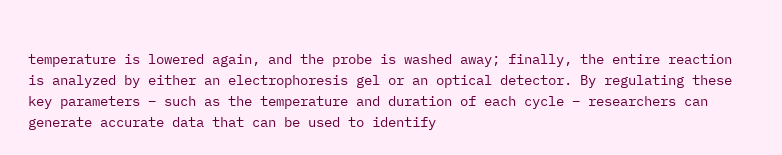temperature is lowered again, and the probe is washed away; finally, the entire reaction is analyzed by either an electrophoresis gel or an optical detector. By regulating these key parameters – such as the temperature and duration of each cycle – researchers can generate accurate data that can be used to identify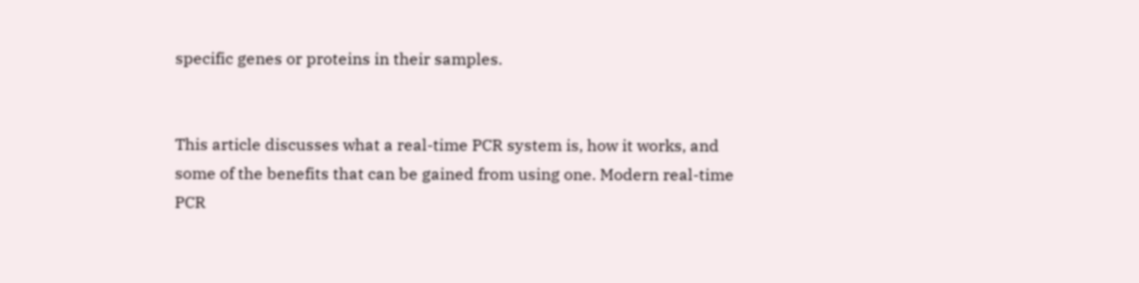specific genes or proteins in their samples.


This article discusses what a real-time PCR system is, how it works, and some of the benefits that can be gained from using one. Modern real-time PCR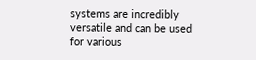systems are incredibly versatile and can be used for various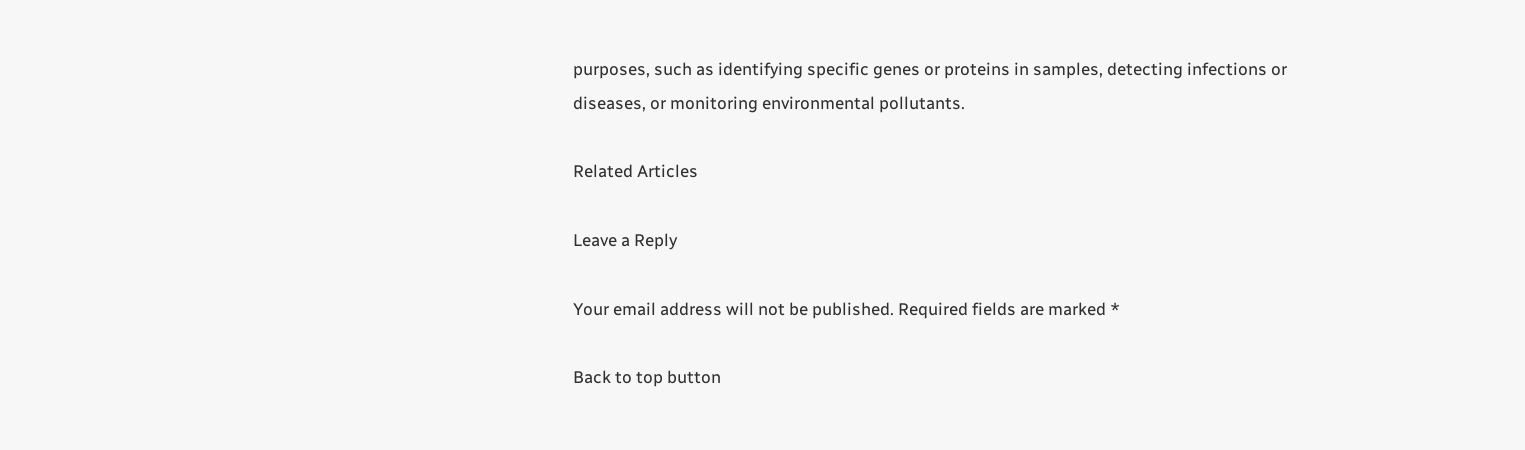purposes, such as identifying specific genes or proteins in samples, detecting infections or diseases, or monitoring environmental pollutants.

Related Articles

Leave a Reply

Your email address will not be published. Required fields are marked *

Back to top button